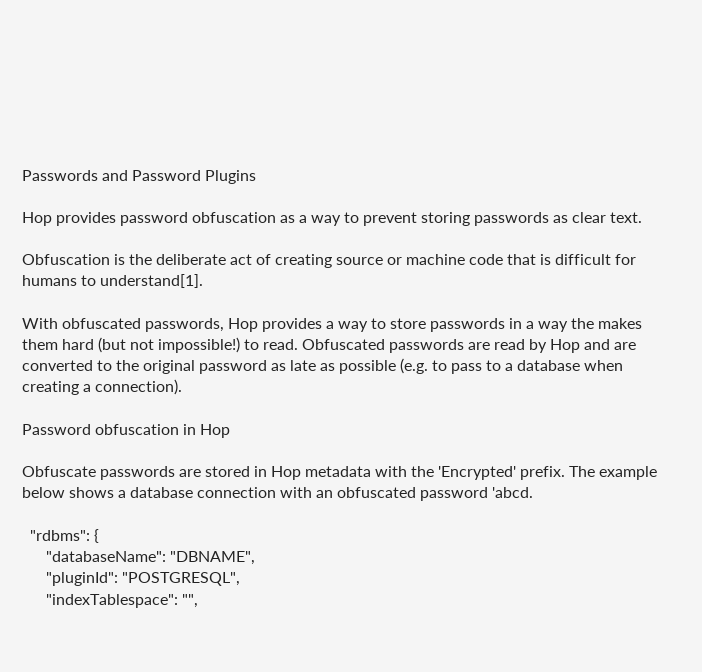Passwords and Password Plugins

Hop provides password obfuscation as a way to prevent storing passwords as clear text.

Obfuscation is the deliberate act of creating source or machine code that is difficult for humans to understand[1].

With obfuscated passwords, Hop provides a way to store passwords in a way the makes them hard (but not impossible!) to read. Obfuscated passwords are read by Hop and are converted to the original password as late as possible (e.g. to pass to a database when creating a connection).

Password obfuscation in Hop

Obfuscate passwords are stored in Hop metadata with the 'Encrypted' prefix. The example below shows a database connection with an obfuscated password 'abcd.

  "rdbms": {
      "databaseName": "DBNAME",
      "pluginId": "POSTGRESQL",
      "indexTablespace": "",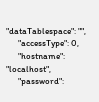"dataTablespace": "",
      "accessType": 0,
      "hostname": "localhost",
      "password":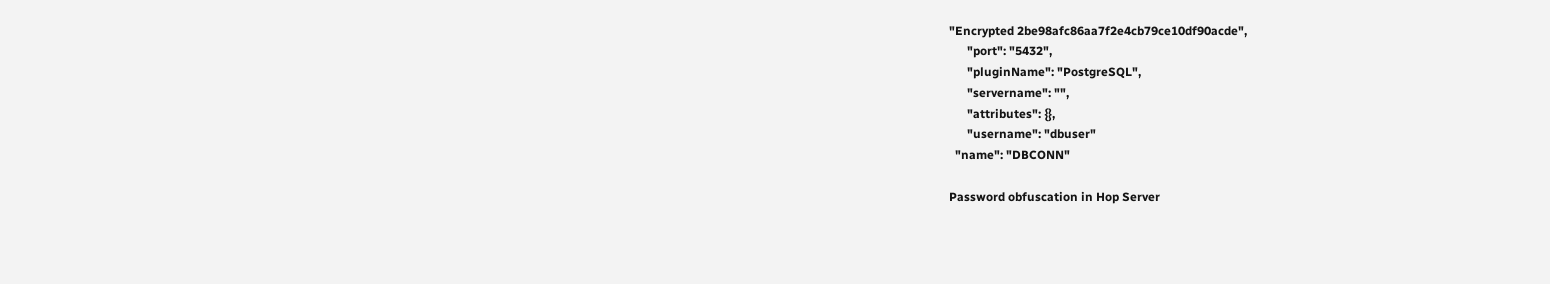"Encrypted 2be98afc86aa7f2e4cb79ce10df90acde",
      "port": "5432",
      "pluginName": "PostgreSQL",
      "servername": "",
      "attributes": {},
      "username": "dbuser"
  "name": "DBCONN"

Password obfuscation in Hop Server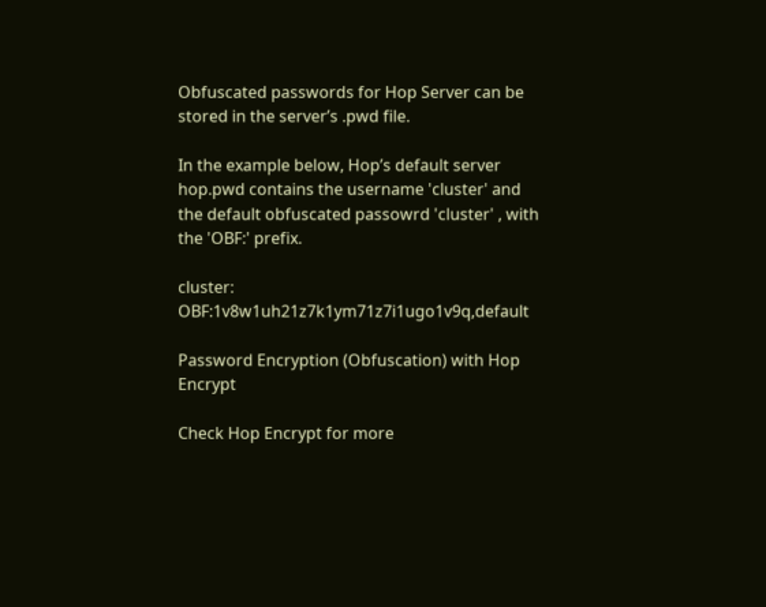Obfuscated passwords for Hop Server can be stored in the server’s .pwd file.

In the example below, Hop’s default server hop.pwd contains the username 'cluster' and the default obfuscated passowrd 'cluster' , with the 'OBF:' prefix.

cluster: OBF:1v8w1uh21z7k1ym71z7i1ugo1v9q,default

Password Encryption (Obfuscation) with Hop Encrypt

Check Hop Encrypt for more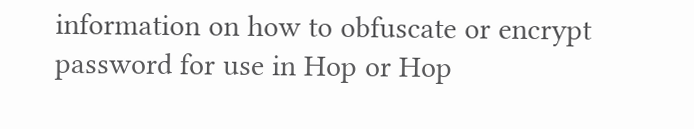information on how to obfuscate or encrypt password for use in Hop or Hop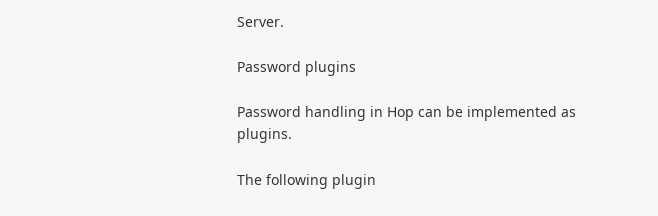Server.

Password plugins

Password handling in Hop can be implemented as plugins.

The following plugin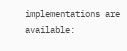implementations are available: